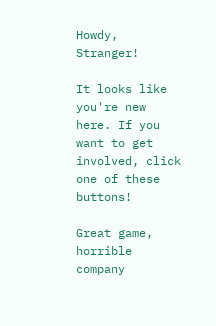Howdy, Stranger!

It looks like you're new here. If you want to get involved, click one of these buttons!

Great game, horrible company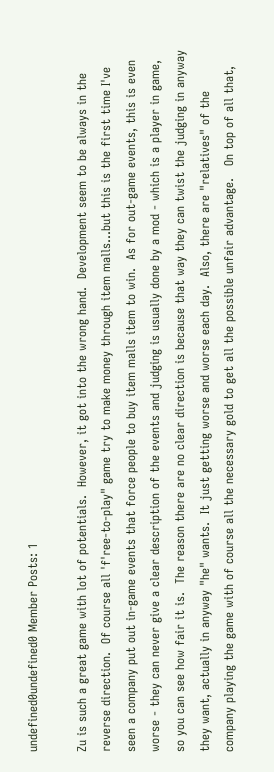undefined0undefined0 Member Posts: 1

Zu is such a great game with lot of potentials.  However, it got into the wrong hand.  Development seem to be always in the reverse direction.  Of course all 'f'ree-to-play" game try to make money through item malls...but this is the first time I've seen a company put out in-game events that force people to buy item malls item to win.  As for out-game events, this is even worse - they can never give a clear description of the events and judging is usually done by a mod - which is a player in game, so you can see how fair it is.  The reason there are no clear direction is because that way they can twist the judging in anyway they want, actually in anyway "he" wants.  It just getting worse and worse each day.  Also, there are "relatives" of the company playing the game with of course all the necessary gold to get all the possible unfair advantage.   On top of all that,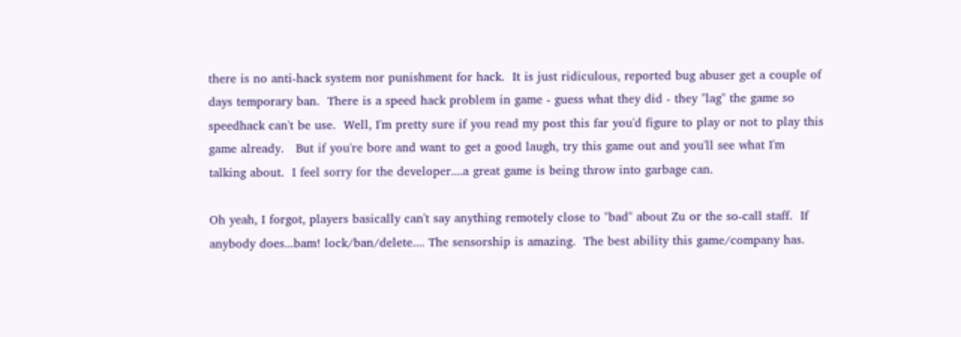there is no anti-hack system nor punishment for hack.  It is just ridiculous, reported bug abuser get a couple of days temporary ban.  There is a speed hack problem in game - guess what they did - they "lag" the game so speedhack can't be use.  Well, I'm pretty sure if you read my post this far you'd figure to play or not to play this game already.   But if you're bore and want to get a good laugh, try this game out and you'll see what I'm talking about.  I feel sorry for the developer....a great game is being throw into garbage can.

Oh yeah, I forgot, players basically can't say anything remotely close to "bad" about Zu or the so-call staff.  If anybody does...bam! lock/ban/delete.... The sensorship is amazing.  The best ability this game/company has.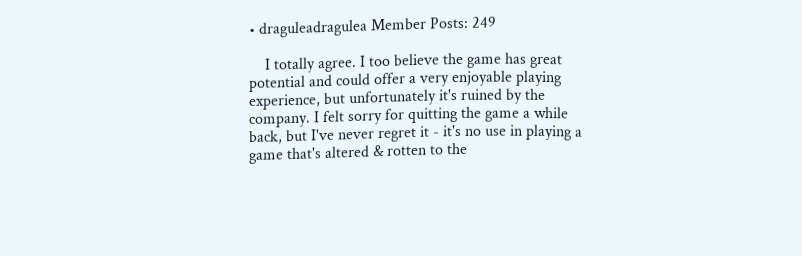• draguleadragulea Member Posts: 249

    I totally agree. I too believe the game has great potential and could offer a very enjoyable playing experience, but unfortunately it's ruined by the company. I felt sorry for quitting the game a while back, but I've never regret it - it's no use in playing a game that's altered & rotten to the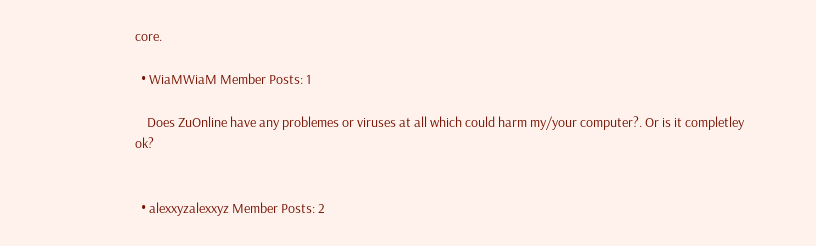core.

  • WiaMWiaM Member Posts: 1

    Does ZuOnline have any problemes or viruses at all which could harm my/your computer?. Or is it completley ok?


  • alexxyzalexxyz Member Posts: 2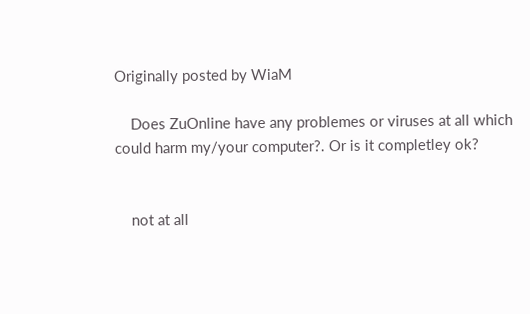Originally posted by WiaM

    Does ZuOnline have any problemes or viruses at all which could harm my/your computer?. Or is it completley ok?


    not at all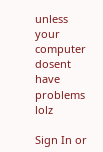unless your  computer dosent have problems lolz

Sign In or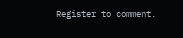Register to comment.